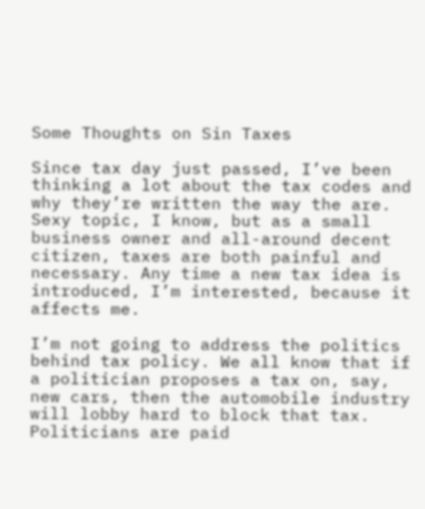Some Thoughts on Sin Taxes

Since tax day just passed, I’ve been thinking a lot about the tax codes and why they’re written the way the are. Sexy topic, I know, but as a small business owner and all-around decent citizen, taxes are both painful and necessary. Any time a new tax idea is introduced, I’m interested, because it affects me.

I’m not going to address the politics behind tax policy. We all know that if a politician proposes a tax on, say, new cars, then the automobile industry will lobby hard to block that tax. Politicians are paid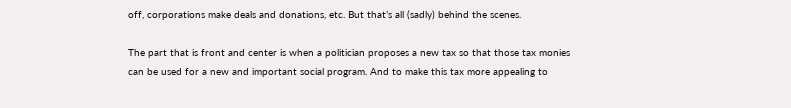off, corporations make deals and donations, etc. But that’s all (sadly) behind the scenes.

The part that is front and center is when a politician proposes a new tax so that those tax monies can be used for a new and important social program. And to make this tax more appealing to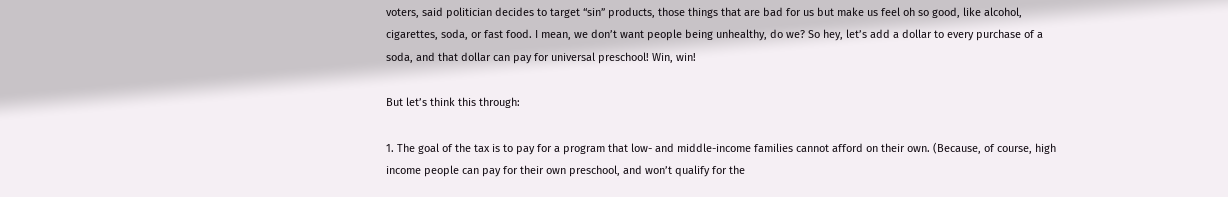voters, said politician decides to target “sin” products, those things that are bad for us but make us feel oh so good, like alcohol, cigarettes, soda, or fast food. I mean, we don’t want people being unhealthy, do we? So hey, let’s add a dollar to every purchase of a soda, and that dollar can pay for universal preschool! Win, win!

But let’s think this through:

1. The goal of the tax is to pay for a program that low- and middle-income families cannot afford on their own. (Because, of course, high income people can pay for their own preschool, and won’t qualify for the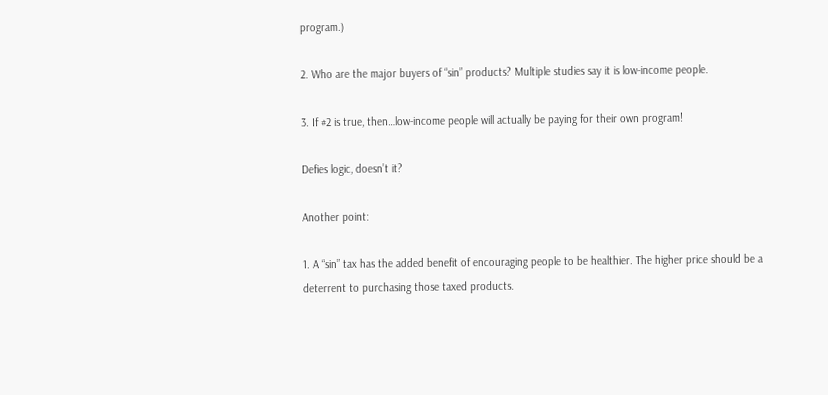program.)

2. Who are the major buyers of “sin” products? Multiple studies say it is low-income people.

3. If #2 is true, then…low-income people will actually be paying for their own program!

Defies logic, doesn’t it?

Another point:

1. A “sin” tax has the added benefit of encouraging people to be healthier. The higher price should be a deterrent to purchasing those taxed products.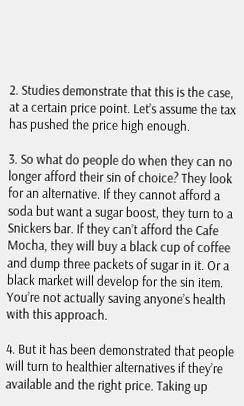2. Studies demonstrate that this is the case, at a certain price point. Let’s assume the tax has pushed the price high enough.

3. So what do people do when they can no longer afford their sin of choice? They look for an alternative. If they cannot afford a soda but want a sugar boost, they turn to a Snickers bar. If they can’t afford the Cafe Mocha, they will buy a black cup of coffee and dump three packets of sugar in it. Or a black market will develop for the sin item. You’re not actually saving anyone’s health with this approach.

4. But it has been demonstrated that people will turn to healthier alternatives if they’re available and the right price. Taking up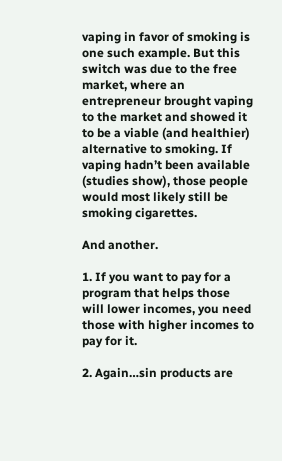vaping in favor of smoking is one such example. But this switch was due to the free market, where an entrepreneur brought vaping to the market and showed it to be a viable (and healthier) alternative to smoking. If vaping hadn’t been available (studies show), those people would most likely still be smoking cigarettes.

And another.

1. If you want to pay for a program that helps those will lower incomes, you need those with higher incomes to pay for it.

2. Again…sin products are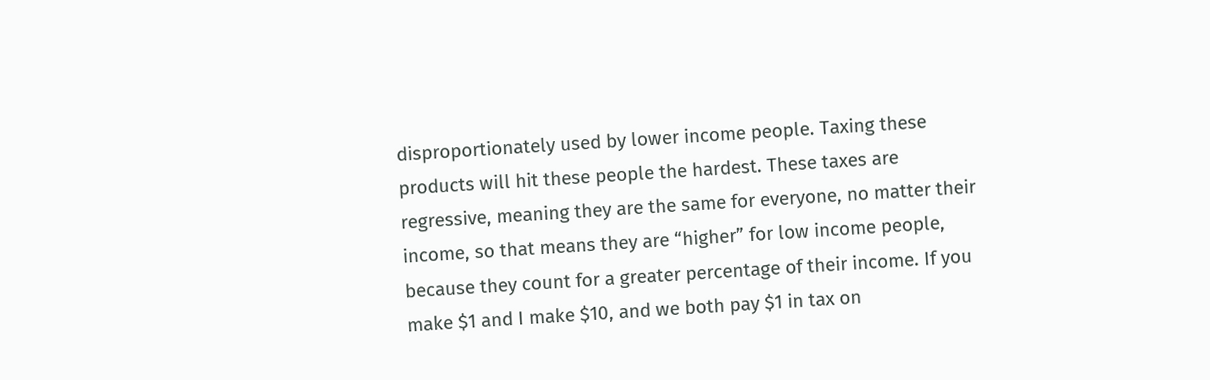disproportionately used by lower income people. Taxing these products will hit these people the hardest. These taxes are regressive, meaning they are the same for everyone, no matter their income, so that means they are “higher” for low income people, because they count for a greater percentage of their income. If you make $1 and I make $10, and we both pay $1 in tax on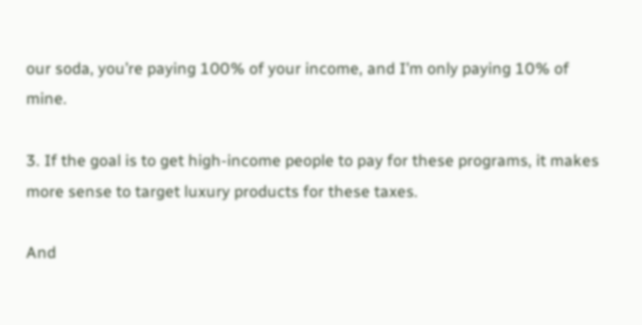our soda, you’re paying 100% of your income, and I’m only paying 10% of mine.

3. If the goal is to get high-income people to pay for these programs, it makes more sense to target luxury products for these taxes.

And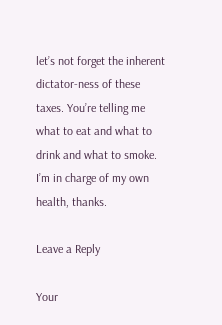let’s not forget the inherent dictator-ness of these taxes. You’re telling me what to eat and what to drink and what to smoke. I’m in charge of my own health, thanks.

Leave a Reply

Your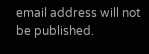email address will not be published.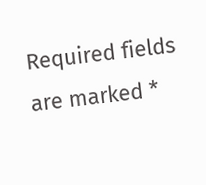Required fields are marked *